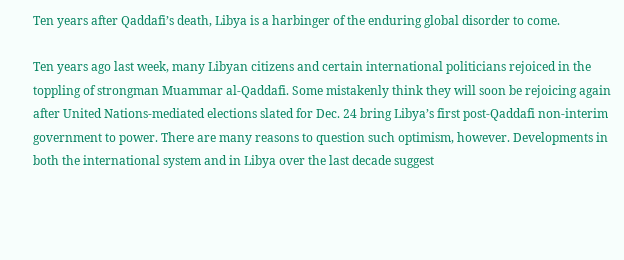Ten years after Qaddafi’s death, Libya is a harbinger of the enduring global disorder to come.

Ten years ago last week, many Libyan citizens and certain international politicians rejoiced in the toppling of strongman Muammar al-Qaddafi. Some mistakenly think they will soon be rejoicing again after United Nations-mediated elections slated for Dec. 24 bring Libya’s first post-Qaddafi non-interim government to power. There are many reasons to question such optimism, however. Developments in both the international system and in Libya over the last decade suggest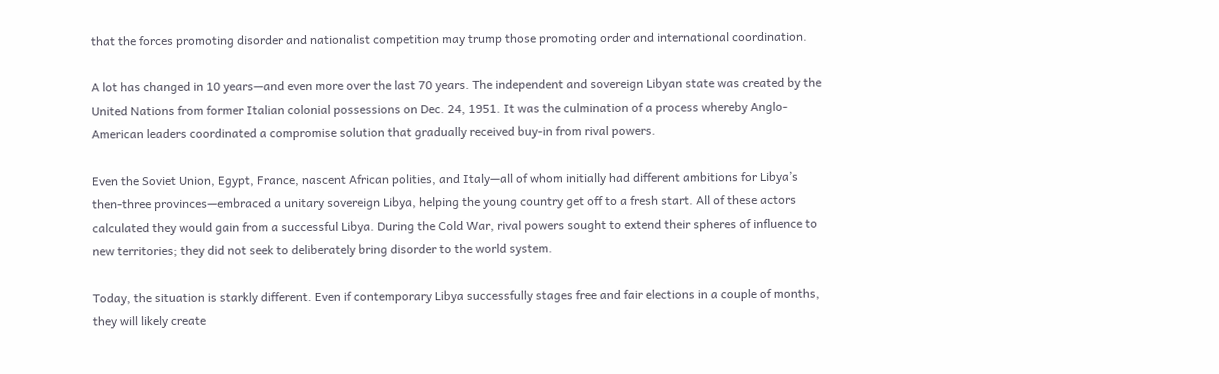that the forces promoting disorder and nationalist competition may trump those promoting order and international coordination.

A lot has changed in 10 years—and even more over the last 70 years. The independent and sovereign Libyan state was created by the United Nations from former Italian colonial possessions on Dec. 24, 1951. It was the culmination of a process whereby Anglo-American leaders coordinated a compromise solution that gradually received buy-in from rival powers.

Even the Soviet Union, Egypt, France, nascent African polities, and Italy—all of whom initially had different ambitions for Libya’s then-three provinces—embraced a unitary sovereign Libya, helping the young country get off to a fresh start. All of these actors calculated they would gain from a successful Libya. During the Cold War, rival powers sought to extend their spheres of influence to new territories; they did not seek to deliberately bring disorder to the world system.

Today, the situation is starkly different. Even if contemporary Libya successfully stages free and fair elections in a couple of months, they will likely create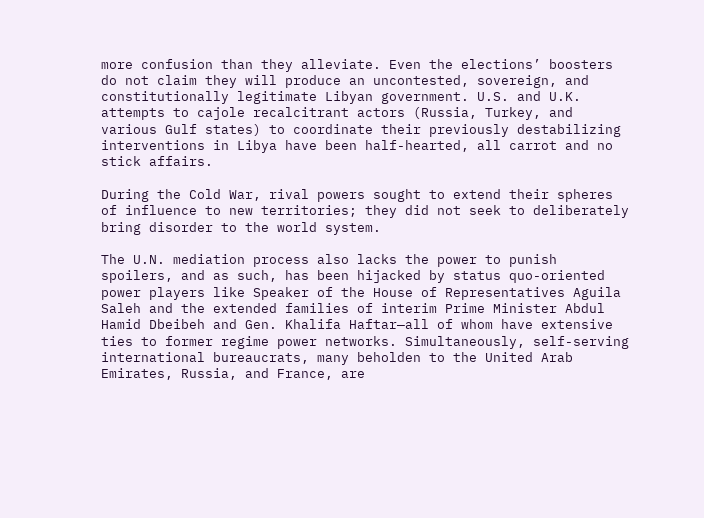more confusion than they alleviate. Even the elections’ boosters do not claim they will produce an uncontested, sovereign, and constitutionally legitimate Libyan government. U.S. and U.K. attempts to cajole recalcitrant actors (Russia, Turkey, and various Gulf states) to coordinate their previously destabilizing interventions in Libya have been half-hearted, all carrot and no stick affairs.

During the Cold War, rival powers sought to extend their spheres of influence to new territories; they did not seek to deliberately bring disorder to the world system.

The U.N. mediation process also lacks the power to punish spoilers, and as such, has been hijacked by status quo-oriented power players like Speaker of the House of Representatives Aguila Saleh and the extended families of interim Prime Minister Abdul Hamid Dbeibeh and Gen. Khalifa Haftar—all of whom have extensive ties to former regime power networks. Simultaneously, self-serving international bureaucrats, many beholden to the United Arab Emirates, Russia, and France, are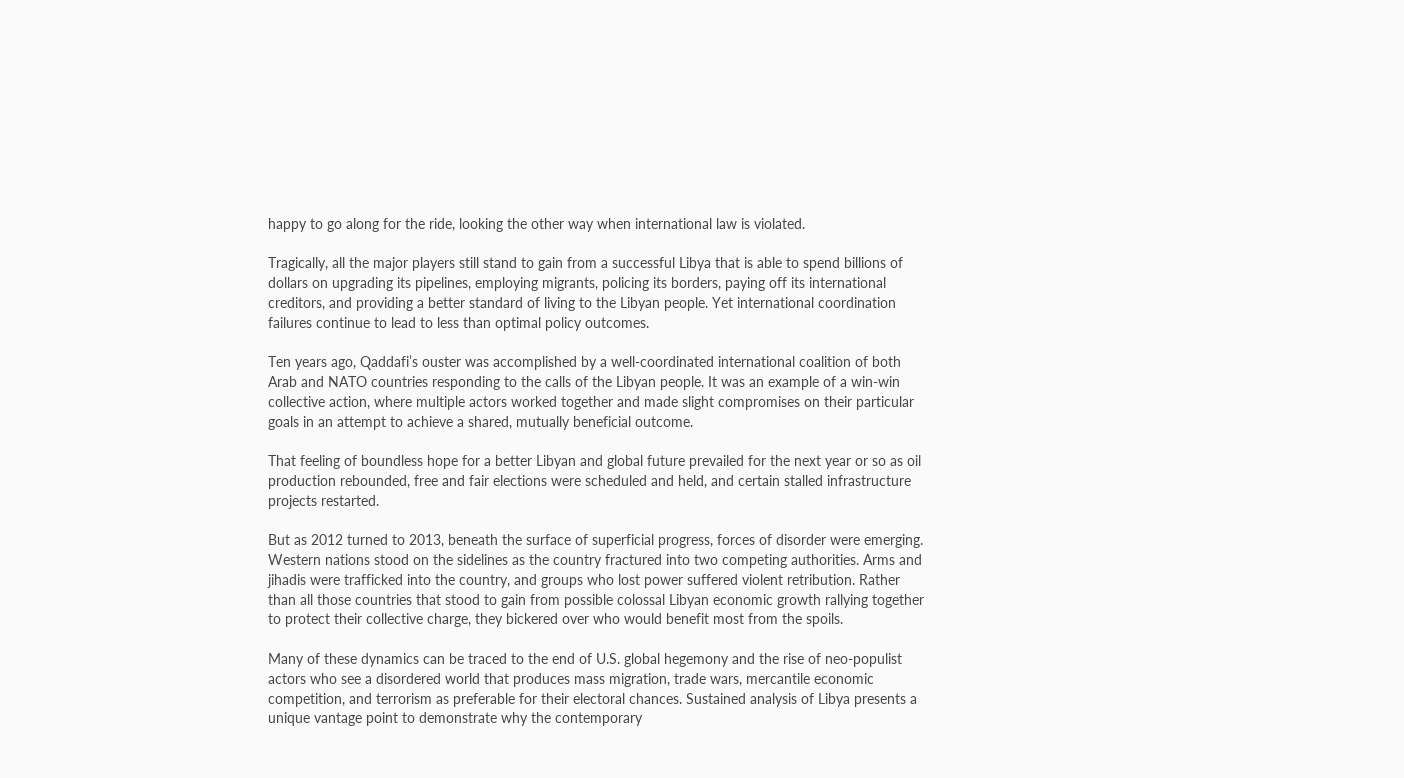happy to go along for the ride, looking the other way when international law is violated.

Tragically, all the major players still stand to gain from a successful Libya that is able to spend billions of dollars on upgrading its pipelines, employing migrants, policing its borders, paying off its international creditors, and providing a better standard of living to the Libyan people. Yet international coordination failures continue to lead to less than optimal policy outcomes.

Ten years ago, Qaddafi’s ouster was accomplished by a well-coordinated international coalition of both Arab and NATO countries responding to the calls of the Libyan people. It was an example of a win-win collective action, where multiple actors worked together and made slight compromises on their particular goals in an attempt to achieve a shared, mutually beneficial outcome.

That feeling of boundless hope for a better Libyan and global future prevailed for the next year or so as oil production rebounded, free and fair elections were scheduled and held, and certain stalled infrastructure projects restarted.

But as 2012 turned to 2013, beneath the surface of superficial progress, forces of disorder were emerging. Western nations stood on the sidelines as the country fractured into two competing authorities. Arms and jihadis were trafficked into the country, and groups who lost power suffered violent retribution. Rather than all those countries that stood to gain from possible colossal Libyan economic growth rallying together to protect their collective charge, they bickered over who would benefit most from the spoils.

Many of these dynamics can be traced to the end of U.S. global hegemony and the rise of neo-populist actors who see a disordered world that produces mass migration, trade wars, mercantile economic competition, and terrorism as preferable for their electoral chances. Sustained analysis of Libya presents a unique vantage point to demonstrate why the contemporary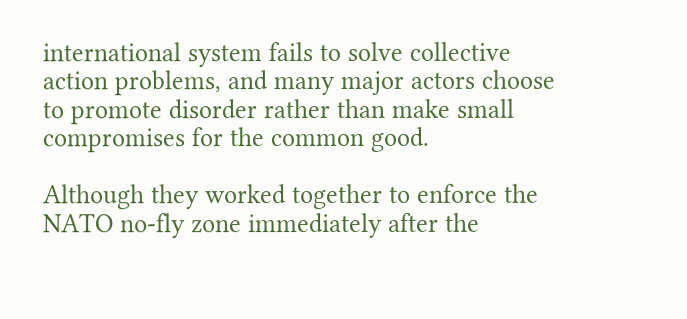international system fails to solve collective action problems, and many major actors choose to promote disorder rather than make small compromises for the common good.

Although they worked together to enforce the NATO no-fly zone immediately after the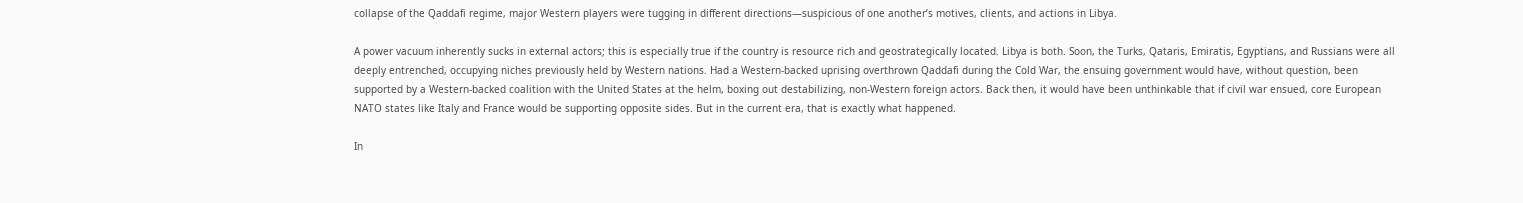collapse of the Qaddafi regime, major Western players were tugging in different directions—suspicious of one another’s motives, clients, and actions in Libya.

A power vacuum inherently sucks in external actors; this is especially true if the country is resource rich and geostrategically located. Libya is both. Soon, the Turks, Qataris, Emiratis, Egyptians, and Russians were all deeply entrenched, occupying niches previously held by Western nations. Had a Western-backed uprising overthrown Qaddafi during the Cold War, the ensuing government would have, without question, been supported by a Western-backed coalition with the United States at the helm, boxing out destabilizing, non-Western foreign actors. Back then, it would have been unthinkable that if civil war ensued, core European NATO states like Italy and France would be supporting opposite sides. But in the current era, that is exactly what happened.

In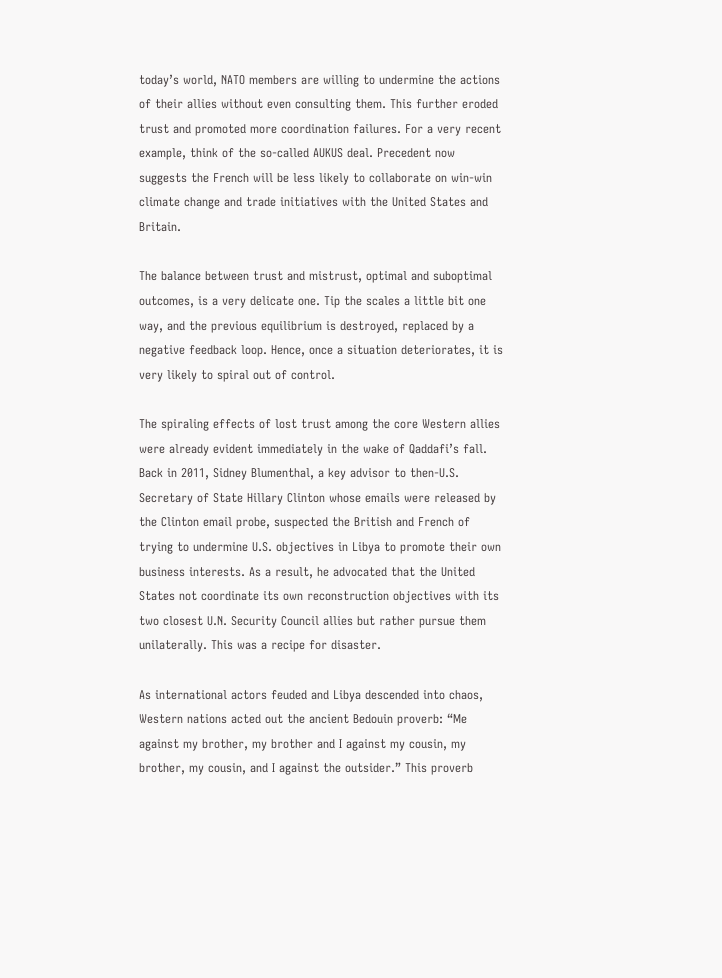today’s world, NATO members are willing to undermine the actions of their allies without even consulting them. This further eroded trust and promoted more coordination failures. For a very recent example, think of the so-called AUKUS deal. Precedent now suggests the French will be less likely to collaborate on win-win climate change and trade initiatives with the United States and Britain.

The balance between trust and mistrust, optimal and suboptimal outcomes, is a very delicate one. Tip the scales a little bit one way, and the previous equilibrium is destroyed, replaced by a negative feedback loop. Hence, once a situation deteriorates, it is very likely to spiral out of control.

The spiraling effects of lost trust among the core Western allies were already evident immediately in the wake of Qaddafi’s fall. Back in 2011, Sidney Blumenthal, a key advisor to then-U.S. Secretary of State Hillary Clinton whose emails were released by the Clinton email probe, suspected the British and French of trying to undermine U.S. objectives in Libya to promote their own business interests. As a result, he advocated that the United States not coordinate its own reconstruction objectives with its two closest U.N. Security Council allies but rather pursue them unilaterally. This was a recipe for disaster.

As international actors feuded and Libya descended into chaos, Western nations acted out the ancient Bedouin proverb: “Me against my brother, my brother and I against my cousin, my brother, my cousin, and I against the outsider.” This proverb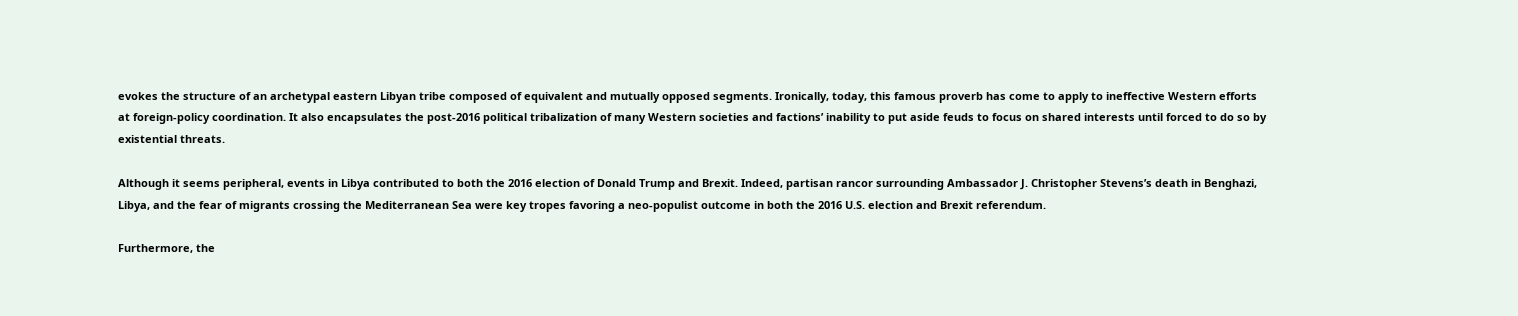evokes the structure of an archetypal eastern Libyan tribe composed of equivalent and mutually opposed segments. Ironically, today, this famous proverb has come to apply to ineffective Western efforts at foreign-policy coordination. It also encapsulates the post-2016 political tribalization of many Western societies and factions’ inability to put aside feuds to focus on shared interests until forced to do so by existential threats.

Although it seems peripheral, events in Libya contributed to both the 2016 election of Donald Trump and Brexit. Indeed, partisan rancor surrounding Ambassador J. Christopher Stevens’s death in Benghazi, Libya, and the fear of migrants crossing the Mediterranean Sea were key tropes favoring a neo-populist outcome in both the 2016 U.S. election and Brexit referendum.

Furthermore, the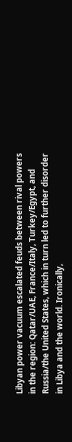Libyan power vacuum escalated feuds between rival powers in the region: Qatar/UAE, France/Italy, Turkey/Egypt, and Russia/the United States, which in turn led to further disorder in Libya and the world. Ironically,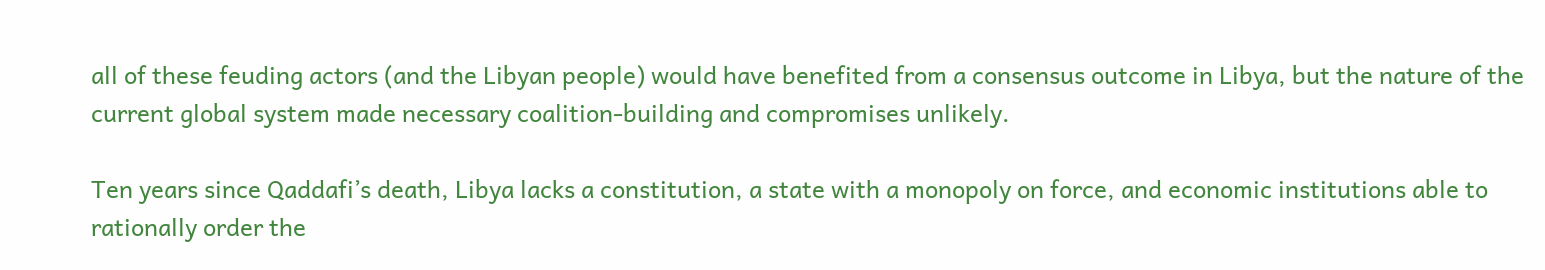all of these feuding actors (and the Libyan people) would have benefited from a consensus outcome in Libya, but the nature of the current global system made necessary coalition-building and compromises unlikely.

Ten years since Qaddafi’s death, Libya lacks a constitution, a state with a monopoly on force, and economic institutions able to rationally order the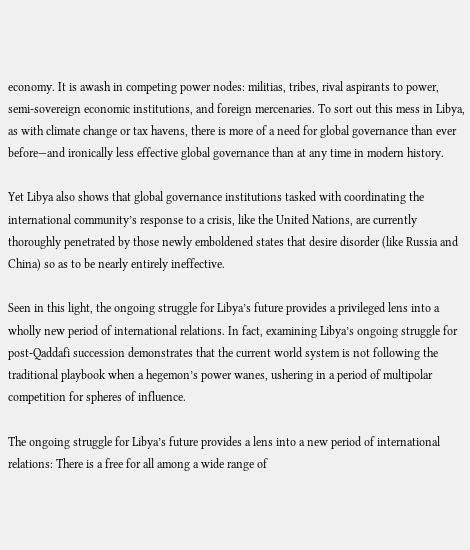economy. It is awash in competing power nodes: militias, tribes, rival aspirants to power, semi-sovereign economic institutions, and foreign mercenaries. To sort out this mess in Libya, as with climate change or tax havens, there is more of a need for global governance than ever before—and ironically less effective global governance than at any time in modern history.

Yet Libya also shows that global governance institutions tasked with coordinating the international community’s response to a crisis, like the United Nations, are currently thoroughly penetrated by those newly emboldened states that desire disorder (like Russia and China) so as to be nearly entirely ineffective.

Seen in this light, the ongoing struggle for Libya’s future provides a privileged lens into a wholly new period of international relations. In fact, examining Libya’s ongoing struggle for post-Qaddafi succession demonstrates that the current world system is not following the traditional playbook when a hegemon’s power wanes, ushering in a period of multipolar competition for spheres of influence.

The ongoing struggle for Libya’s future provides a lens into a new period of international relations: There is a free for all among a wide range of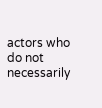actors who do not necessarily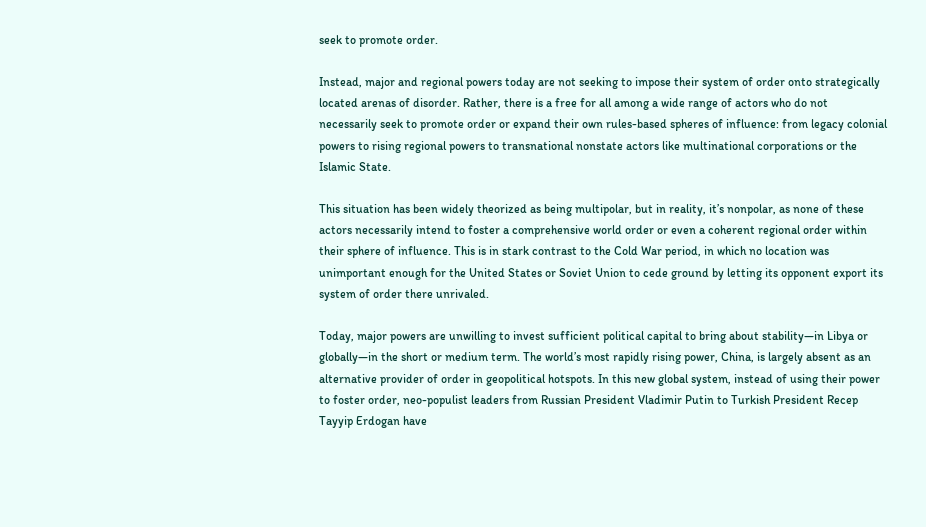seek to promote order.

Instead, major and regional powers today are not seeking to impose their system of order onto strategically located arenas of disorder. Rather, there is a free for all among a wide range of actors who do not necessarily seek to promote order or expand their own rules-based spheres of influence: from legacy colonial powers to rising regional powers to transnational nonstate actors like multinational corporations or the Islamic State.

This situation has been widely theorized as being multipolar, but in reality, it’s nonpolar, as none of these actors necessarily intend to foster a comprehensive world order or even a coherent regional order within their sphere of influence. This is in stark contrast to the Cold War period, in which no location was unimportant enough for the United States or Soviet Union to cede ground by letting its opponent export its system of order there unrivaled.

Today, major powers are unwilling to invest sufficient political capital to bring about stability—in Libya or globally—in the short or medium term. The world’s most rapidly rising power, China, is largely absent as an alternative provider of order in geopolitical hotspots. In this new global system, instead of using their power to foster order, neo-populist leaders from Russian President Vladimir Putin to Turkish President Recep Tayyip Erdogan have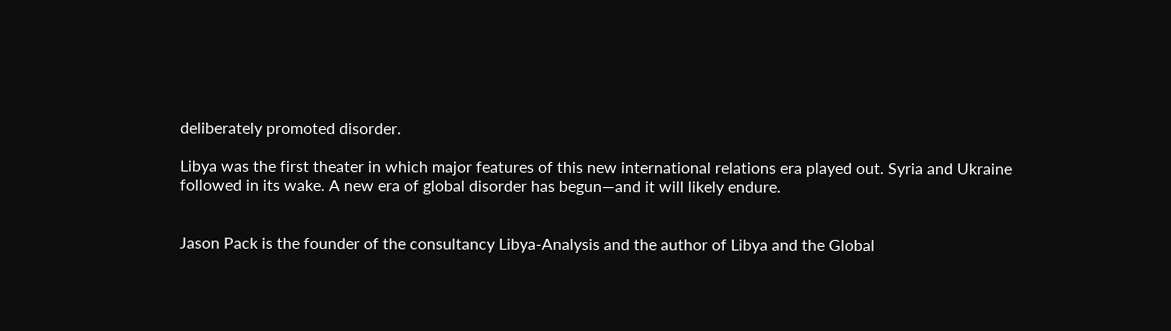deliberately promoted disorder.

Libya was the first theater in which major features of this new international relations era played out. Syria and Ukraine followed in its wake. A new era of global disorder has begun—and it will likely endure.


Jason Pack is the founder of the consultancy Libya-Analysis and the author of Libya and the Global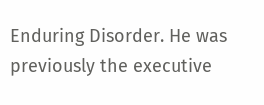Enduring Disorder. He was previously the executive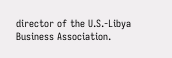director of the U.S.-Libya Business Association.